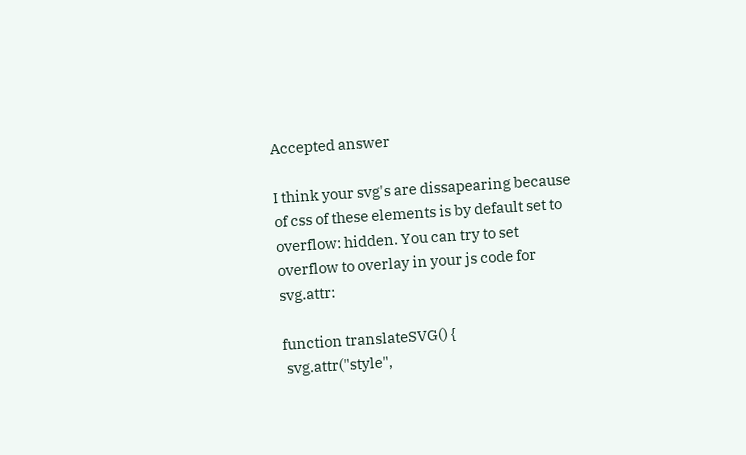Accepted answer

I think your svg's are dissapearing because of css of these elements is by default set to overflow: hidden. You can try to set overflow to overlay in your js code for svg.attr:

function translateSVG() {
 svg.attr("style",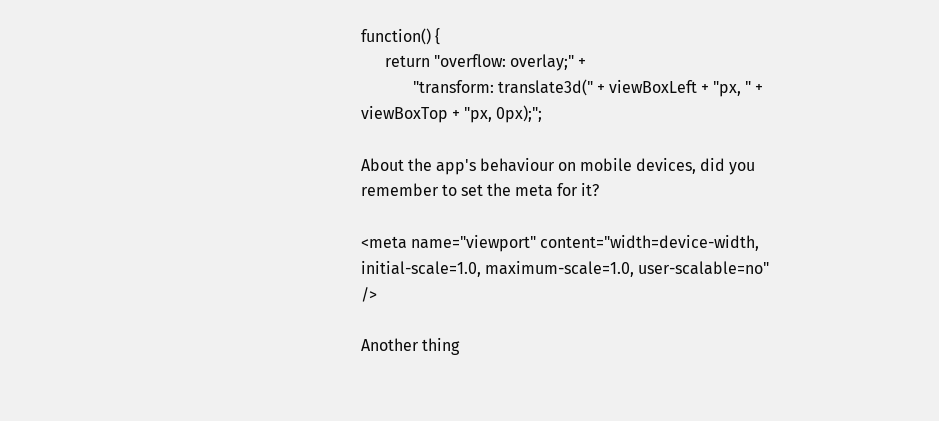function() {
      return "overflow: overlay;" +
             "transform: translate3d(" + viewBoxLeft + "px, " + viewBoxTop + "px, 0px);";

About the app's behaviour on mobile devices, did you remember to set the meta for it?

<meta name="viewport" content="width=device-width, initial-scale=1.0, maximum-scale=1.0, user-scalable=no" />

Another thing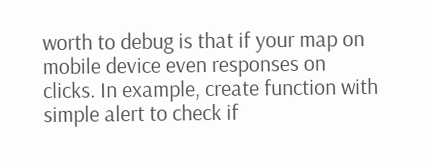worth to debug is that if your map on mobile device even responses on clicks. In example, create function with simple alert to check if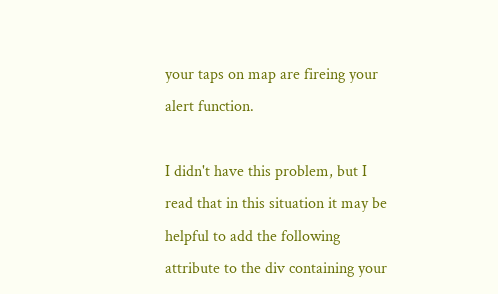your taps on map are fireing your alert function.

I didn't have this problem, but I read that in this situation it may be helpful to add the following attribute to the div containing your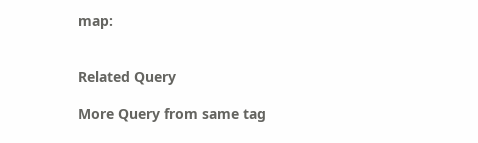map:


Related Query

More Query from same tag